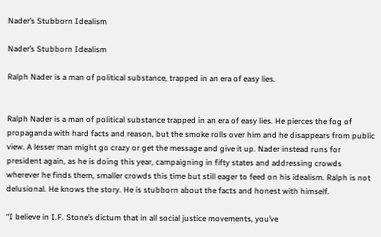Nader’s Stubborn Idealism

Nader’s Stubborn Idealism

Ralph Nader is a man of political substance, trapped in an era of easy lies.


Ralph Nader is a man of political substance trapped in an era of easy lies. He pierces the fog of propaganda with hard facts and reason, but the smoke rolls over him and he disappears from public view. A lesser man might go crazy or get the message and give it up. Nader instead runs for president again, as he is doing this year, campaigning in fifty states and addressing crowds wherever he finds them, smaller crowds this time but still eager to feed on his idealism. Ralph is not delusional. He knows the story. He is stubborn about the facts and honest with himself.

“I believe in I.F. Stone’s dictum that in all social justice movements, you’ve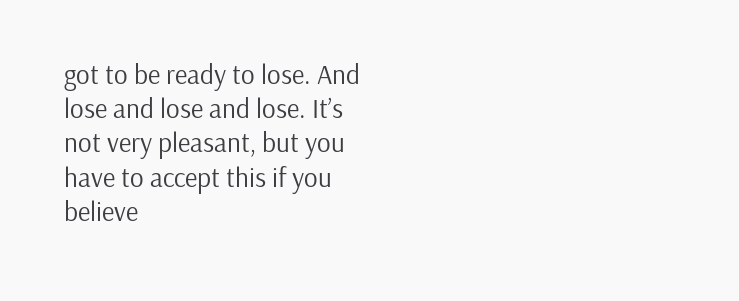got to be ready to lose. And lose and lose and lose. It’s not very pleasant, but you have to accept this if you believe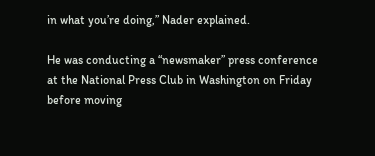in what you’re doing,” Nader explained.

He was conducting a “newsmaker” press conference at the National Press Club in Washington on Friday before moving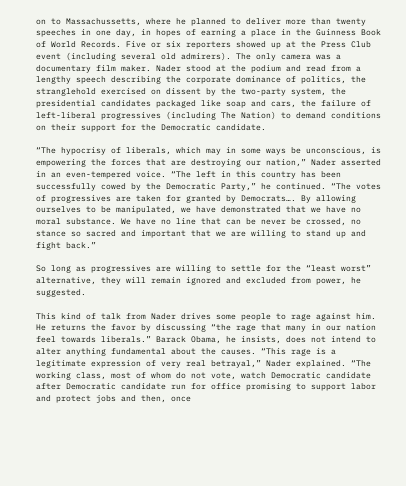on to Massachussetts, where he planned to deliver more than twenty speeches in one day, in hopes of earning a place in the Guinness Book of World Records. Five or six reporters showed up at the Press Club event (including several old admirers). The only camera was a documentary film maker. Nader stood at the podium and read from a lengthy speech describing the corporate dominance of politics, the stranglehold exercised on dissent by the two-party system, the presidential candidates packaged like soap and cars, the failure of left-liberal progressives (including The Nation) to demand conditions on their support for the Democratic candidate.

“The hypocrisy of liberals, which may in some ways be unconscious, is empowering the forces that are destroying our nation,” Nader asserted in an even-tempered voice. “The left in this country has been successfully cowed by the Democratic Party,” he continued. “The votes of progressives are taken for granted by Democrats…. By allowing ourselves to be manipulated, we have demonstrated that we have no moral substance. We have no line that can be never be crossed, no stance so sacred and important that we are willing to stand up and fight back.”

So long as progressives are willing to settle for the “least worst” alternative, they will remain ignored and excluded from power, he suggested.

This kind of talk from Nader drives some people to rage against him. He returns the favor by discussing “the rage that many in our nation feel towards liberals.” Barack Obama, he insists, does not intend to alter anything fundamental about the causes. “This rage is a legitimate expression of very real betrayal,” Nader explained. “The working class, most of whom do not vote, watch Democratic candidate after Democratic candidate run for office promising to support labor and protect jobs and then, once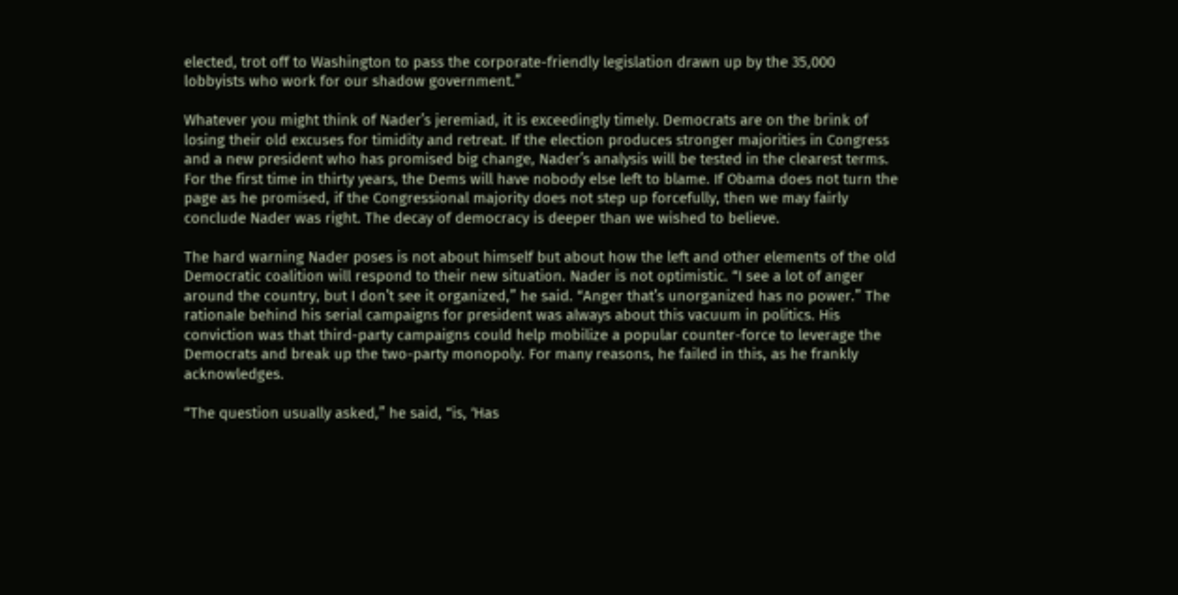elected, trot off to Washington to pass the corporate-friendly legislation drawn up by the 35,000 lobbyists who work for our shadow government.”

Whatever you might think of Nader’s jeremiad, it is exceedingly timely. Democrats are on the brink of losing their old excuses for timidity and retreat. If the election produces stronger majorities in Congress and a new president who has promised big change, Nader’s analysis will be tested in the clearest terms. For the first time in thirty years, the Dems will have nobody else left to blame. If Obama does not turn the page as he promised, if the Congressional majority does not step up forcefully, then we may fairly conclude Nader was right. The decay of democracy is deeper than we wished to believe.

The hard warning Nader poses is not about himself but about how the left and other elements of the old Democratic coalition will respond to their new situation. Nader is not optimistic. “I see a lot of anger around the country, but I don’t see it organized,” he said. “Anger that’s unorganized has no power.” The rationale behind his serial campaigns for president was always about this vacuum in politics. His conviction was that third-party campaigns could help mobilize a popular counter-force to leverage the Democrats and break up the two-party monopoly. For many reasons, he failed in this, as he frankly acknowledges.

“The question usually asked,” he said, “is, ‘Has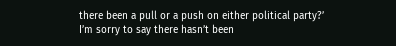there been a pull or a push on either political party?’ I’m sorry to say there hasn’t been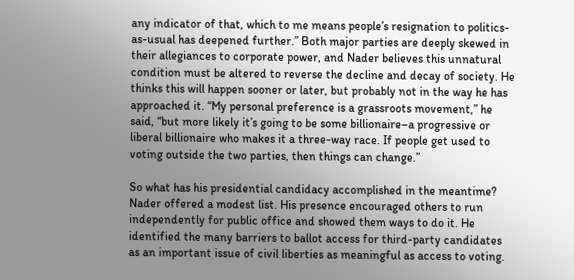any indicator of that, which to me means people’s resignation to politics-as-usual has deepened further.” Both major parties are deeply skewed in their allegiances to corporate power, and Nader believes this unnatural condition must be altered to reverse the decline and decay of society. He thinks this will happen sooner or later, but probably not in the way he has approached it. “My personal preference is a grassroots movement,” he said, “but more likely it’s going to be some billionaire–a progressive or liberal billionaire who makes it a three-way race. If people get used to voting outside the two parties, then things can change.”

So what has his presidential candidacy accomplished in the meantime? Nader offered a modest list. His presence encouraged others to run independently for public office and showed them ways to do it. He identified the many barriers to ballot access for third-party candidates as an important issue of civil liberties as meaningful as access to voting.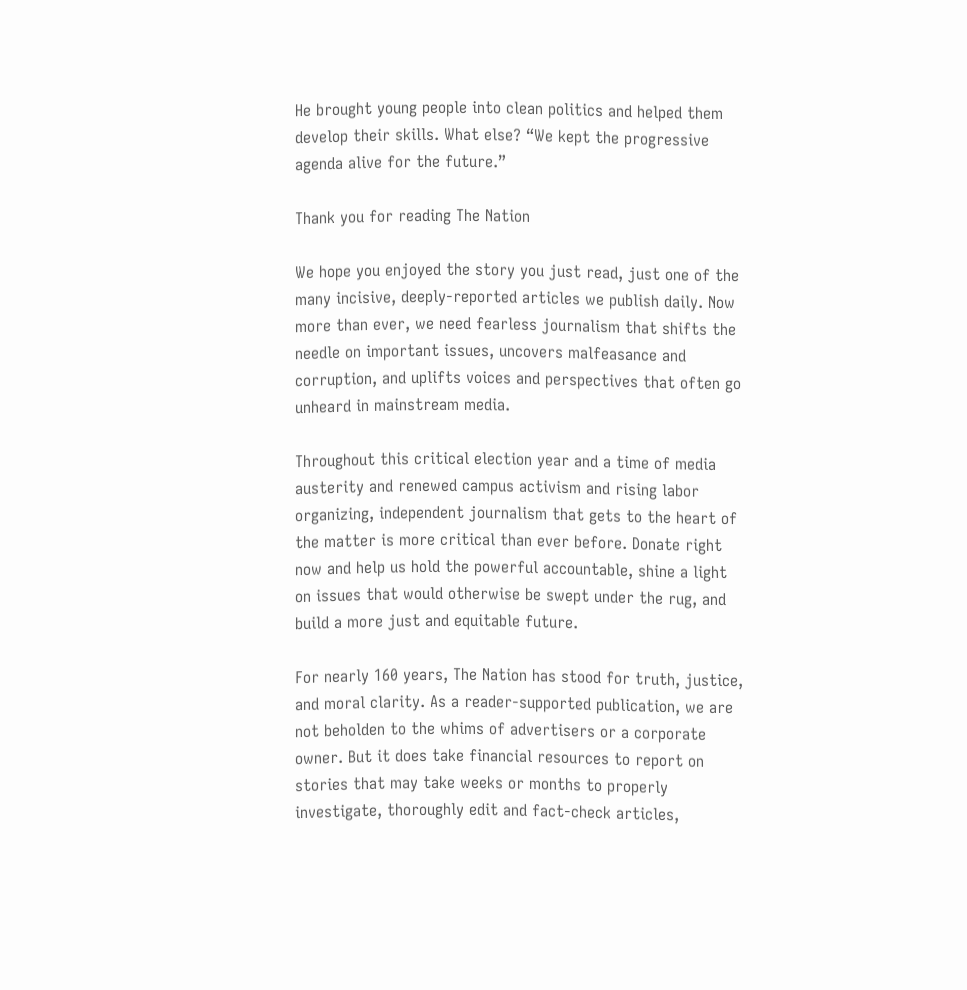He brought young people into clean politics and helped them develop their skills. What else? “We kept the progressive agenda alive for the future.”

Thank you for reading The Nation

We hope you enjoyed the story you just read, just one of the many incisive, deeply-reported articles we publish daily. Now more than ever, we need fearless journalism that shifts the needle on important issues, uncovers malfeasance and corruption, and uplifts voices and perspectives that often go unheard in mainstream media.

Throughout this critical election year and a time of media austerity and renewed campus activism and rising labor organizing, independent journalism that gets to the heart of the matter is more critical than ever before. Donate right now and help us hold the powerful accountable, shine a light on issues that would otherwise be swept under the rug, and build a more just and equitable future.

For nearly 160 years, The Nation has stood for truth, justice, and moral clarity. As a reader-supported publication, we are not beholden to the whims of advertisers or a corporate owner. But it does take financial resources to report on stories that may take weeks or months to properly investigate, thoroughly edit and fact-check articles,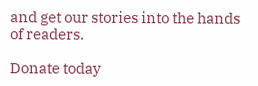and get our stories into the hands of readers.

Donate today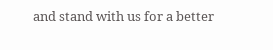and stand with us for a better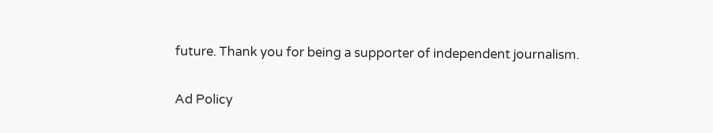future. Thank you for being a supporter of independent journalism.

Ad Policy